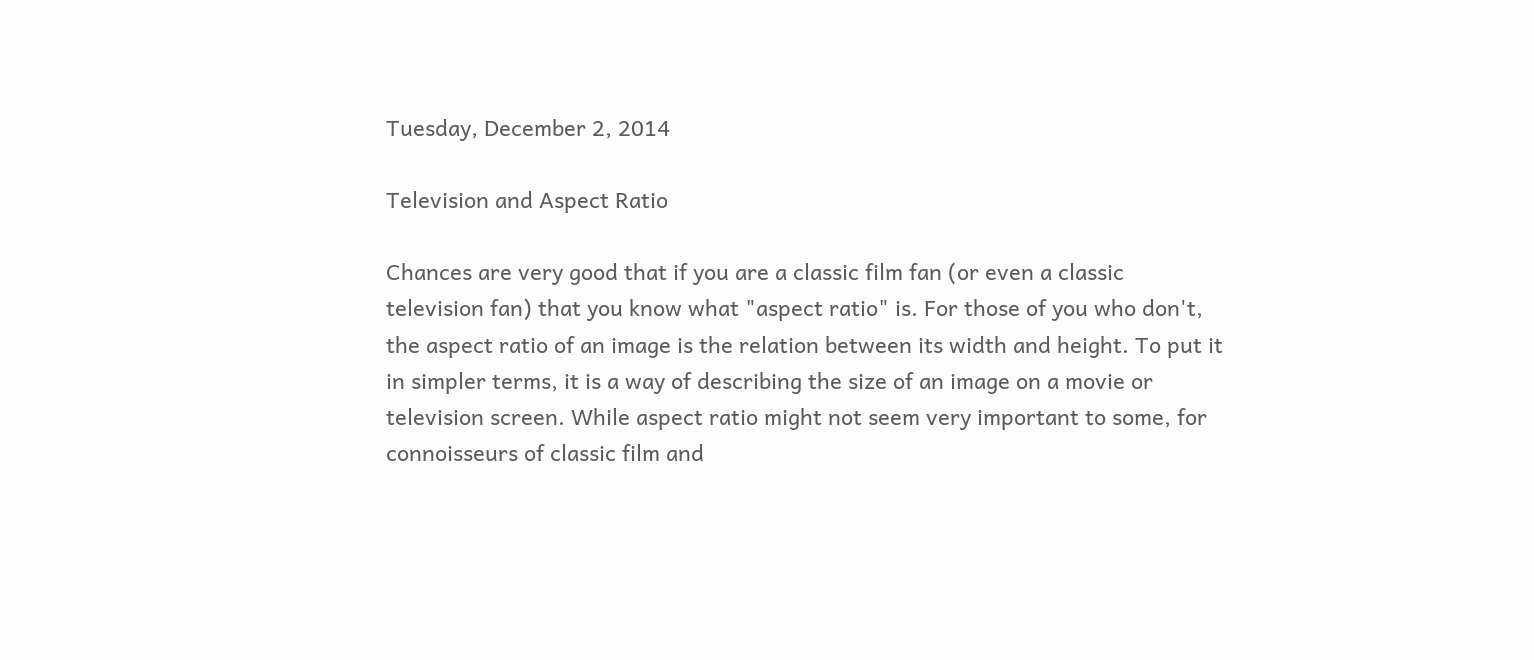Tuesday, December 2, 2014

Television and Aspect Ratio

Chances are very good that if you are a classic film fan (or even a classic television fan) that you know what "aspect ratio" is. For those of you who don't, the aspect ratio of an image is the relation between its width and height. To put it in simpler terms, it is a way of describing the size of an image on a movie or television screen. While aspect ratio might not seem very important to some, for connoisseurs of classic film and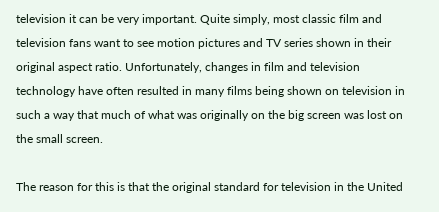television it can be very important. Quite simply, most classic film and television fans want to see motion pictures and TV series shown in their original aspect ratio. Unfortunately, changes in film and television technology have often resulted in many films being shown on television in such a way that much of what was originally on the big screen was lost on the small screen.

The reason for this is that the original standard for television in the United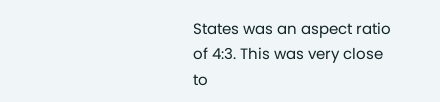States was an aspect ratio of 4:3. This was very close to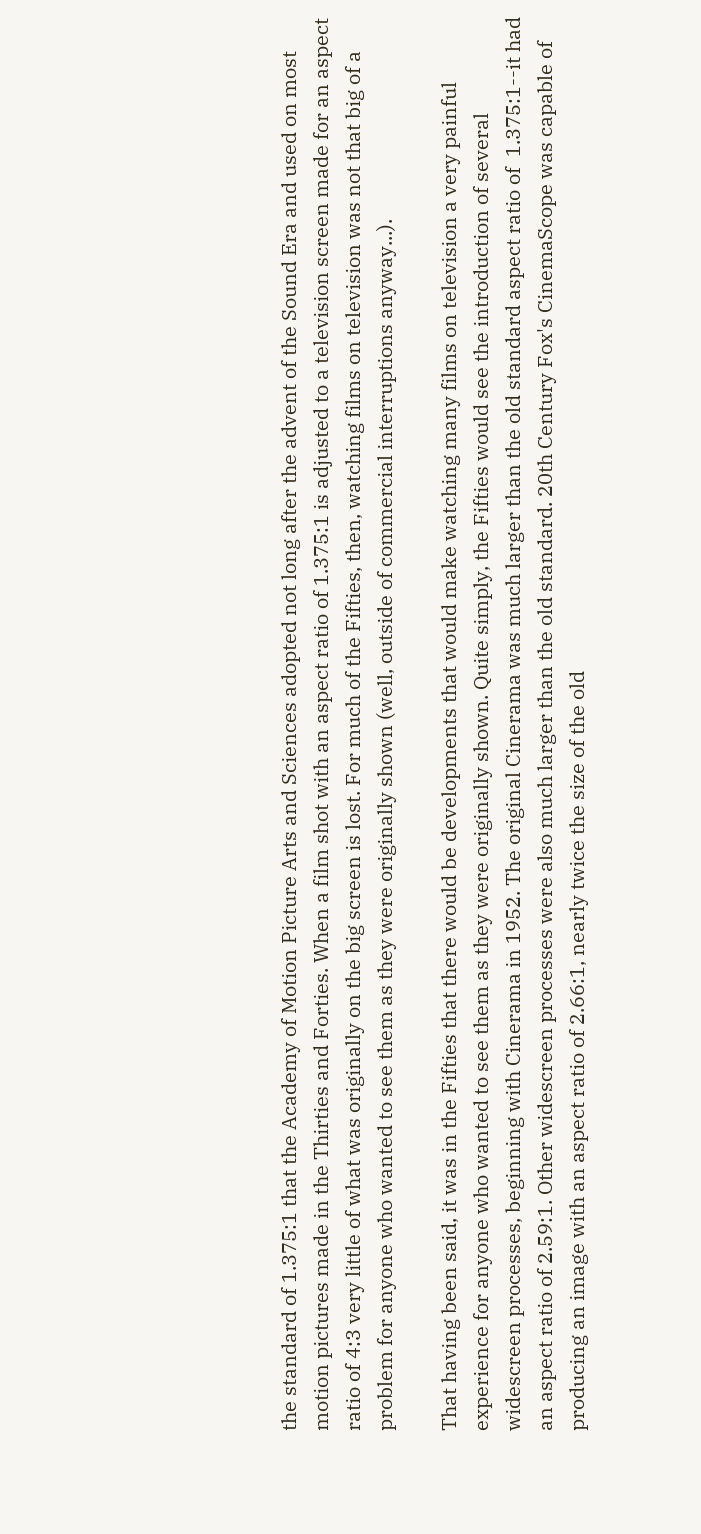the standard of 1.375:1 that the Academy of Motion Picture Arts and Sciences adopted not long after the advent of the Sound Era and used on most motion pictures made in the Thirties and Forties. When a film shot with an aspect ratio of 1.375:1 is adjusted to a television screen made for an aspect ratio of 4:3 very little of what was originally on the big screen is lost. For much of the Fifties, then, watching films on television was not that big of a problem for anyone who wanted to see them as they were originally shown (well, outside of commercial interruptions anyway...).

That having been said, it was in the Fifties that there would be developments that would make watching many films on television a very painful experience for anyone who wanted to see them as they were originally shown. Quite simply, the Fifties would see the introduction of several widescreen processes, beginning with Cinerama in 1952. The original Cinerama was much larger than the old standard aspect ratio of  1.375:1--it had an aspect ratio of 2.59:1. Other widescreen processes were also much larger than the old standard. 20th Century Fox's CinemaScope was capable of producing an image with an aspect ratio of 2.66:1, nearly twice the size of the old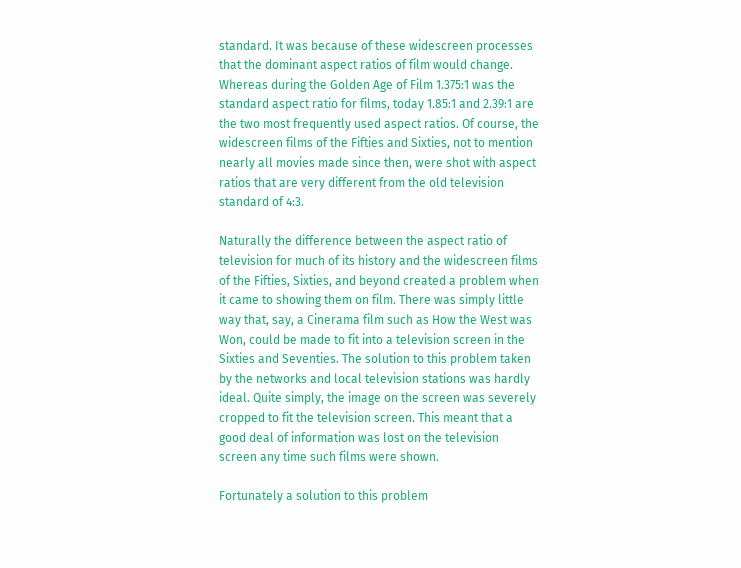standard. It was because of these widescreen processes that the dominant aspect ratios of film would change. Whereas during the Golden Age of Film 1.375:1 was the standard aspect ratio for films, today 1.85:1 and 2.39:1 are the two most frequently used aspect ratios. Of course, the widescreen films of the Fifties and Sixties, not to mention nearly all movies made since then, were shot with aspect ratios that are very different from the old television standard of 4:3.

Naturally the difference between the aspect ratio of television for much of its history and the widescreen films of the Fifties, Sixties, and beyond created a problem when it came to showing them on film. There was simply little way that, say, a Cinerama film such as How the West was Won, could be made to fit into a television screen in the Sixties and Seventies. The solution to this problem taken by the networks and local television stations was hardly ideal. Quite simply, the image on the screen was severely cropped to fit the television screen. This meant that a good deal of information was lost on the television screen any time such films were shown.

Fortunately a solution to this problem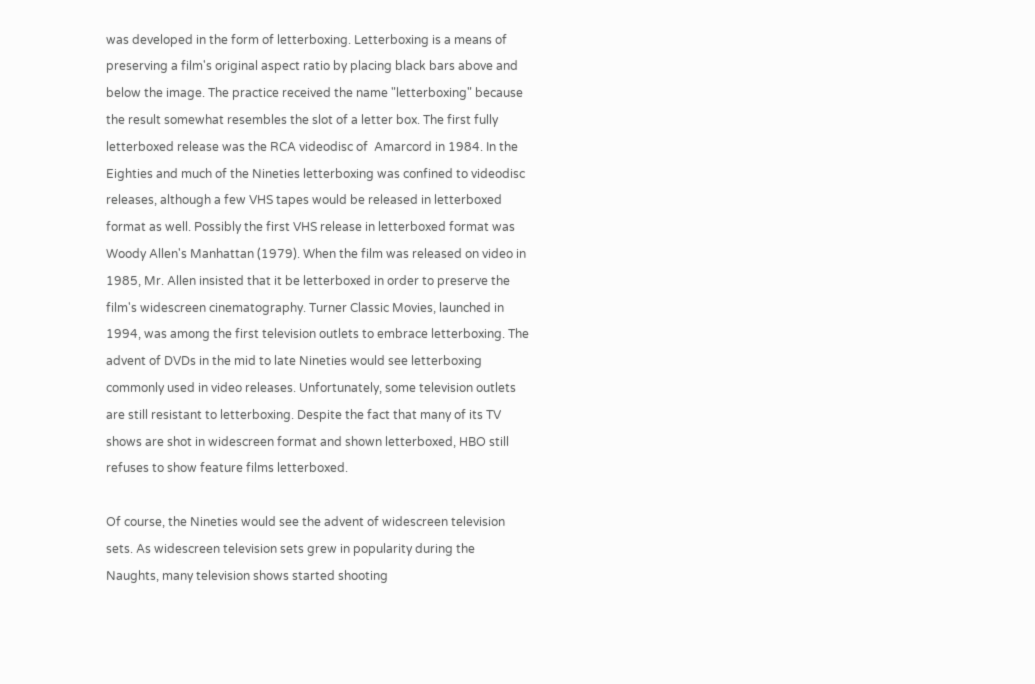was developed in the form of letterboxing. Letterboxing is a means of preserving a film's original aspect ratio by placing black bars above and below the image. The practice received the name "letterboxing" because the result somewhat resembles the slot of a letter box. The first fully letterboxed release was the RCA videodisc of  Amarcord in 1984. In the Eighties and much of the Nineties letterboxing was confined to videodisc releases, although a few VHS tapes would be released in letterboxed format as well. Possibly the first VHS release in letterboxed format was Woody Allen's Manhattan (1979). When the film was released on video in 1985, Mr. Allen insisted that it be letterboxed in order to preserve the film's widescreen cinematography. Turner Classic Movies, launched in 1994, was among the first television outlets to embrace letterboxing. The advent of DVDs in the mid to late Nineties would see letterboxing commonly used in video releases. Unfortunately, some television outlets are still resistant to letterboxing. Despite the fact that many of its TV shows are shot in widescreen format and shown letterboxed, HBO still refuses to show feature films letterboxed.

Of course, the Nineties would see the advent of widescreen television sets. As widescreen television sets grew in popularity during the Naughts, many television shows started shooting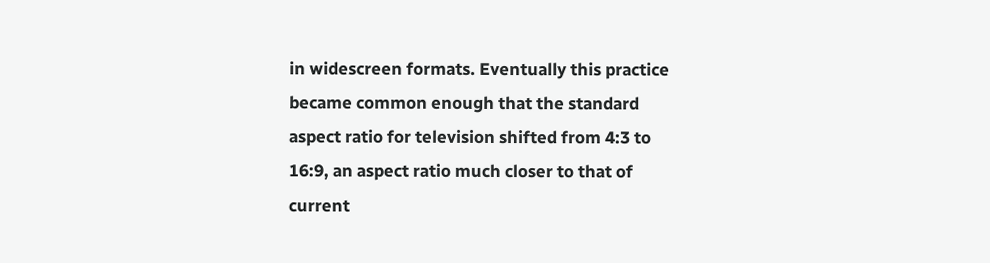in widescreen formats. Eventually this practice became common enough that the standard aspect ratio for television shifted from 4:3 to 16:9, an aspect ratio much closer to that of current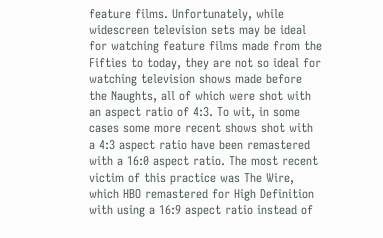feature films. Unfortunately, while widescreen television sets may be ideal for watching feature films made from the Fifties to today, they are not so ideal for watching television shows made before the Naughts, all of which were shot with an aspect ratio of 4:3. To wit, in some cases some more recent shows shot with a 4:3 aspect ratio have been remastered with a 16:0 aspect ratio. The most recent victim of this practice was The Wire, which HBO remastered for High Definition with using a 16:9 aspect ratio instead of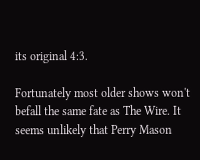its original 4:3.

Fortunately most older shows won't befall the same fate as The Wire. It seems unlikely that Perry Mason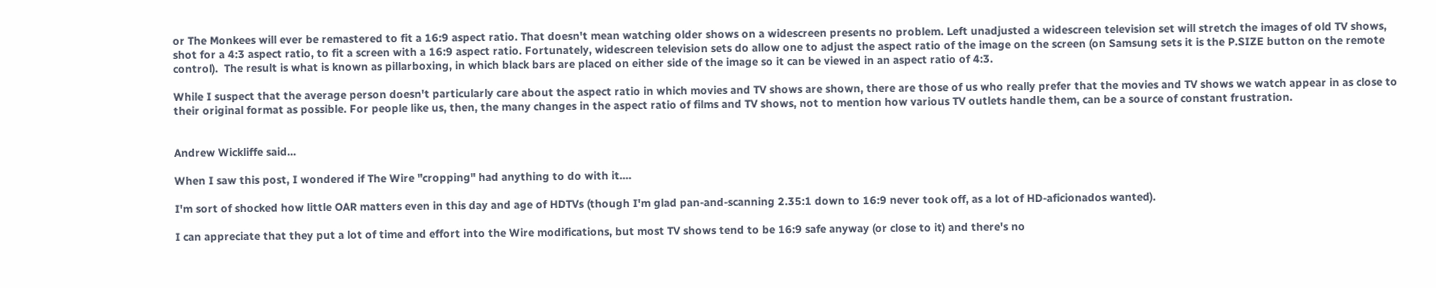or The Monkees will ever be remastered to fit a 16:9 aspect ratio. That doesn't mean watching older shows on a widescreen presents no problem. Left unadjusted a widescreen television set will stretch the images of old TV shows, shot for a 4:3 aspect ratio, to fit a screen with a 16:9 aspect ratio. Fortunately, widescreen television sets do allow one to adjust the aspect ratio of the image on the screen (on Samsung sets it is the P.SIZE button on the remote control).  The result is what is known as pillarboxing, in which black bars are placed on either side of the image so it can be viewed in an aspect ratio of 4:3.

While I suspect that the average person doesn't particularly care about the aspect ratio in which movies and TV shows are shown, there are those of us who really prefer that the movies and TV shows we watch appear in as close to their original format as possible. For people like us, then, the many changes in the aspect ratio of films and TV shows, not to mention how various TV outlets handle them, can be a source of constant frustration.


Andrew Wickliffe said...

When I saw this post, I wondered if The Wire "cropping" had anything to do with it....

I'm sort of shocked how little OAR matters even in this day and age of HDTVs (though I'm glad pan-and-scanning 2.35:1 down to 16:9 never took off, as a lot of HD-aficionados wanted).

I can appreciate that they put a lot of time and effort into the Wire modifications, but most TV shows tend to be 16:9 safe anyway (or close to it) and there's no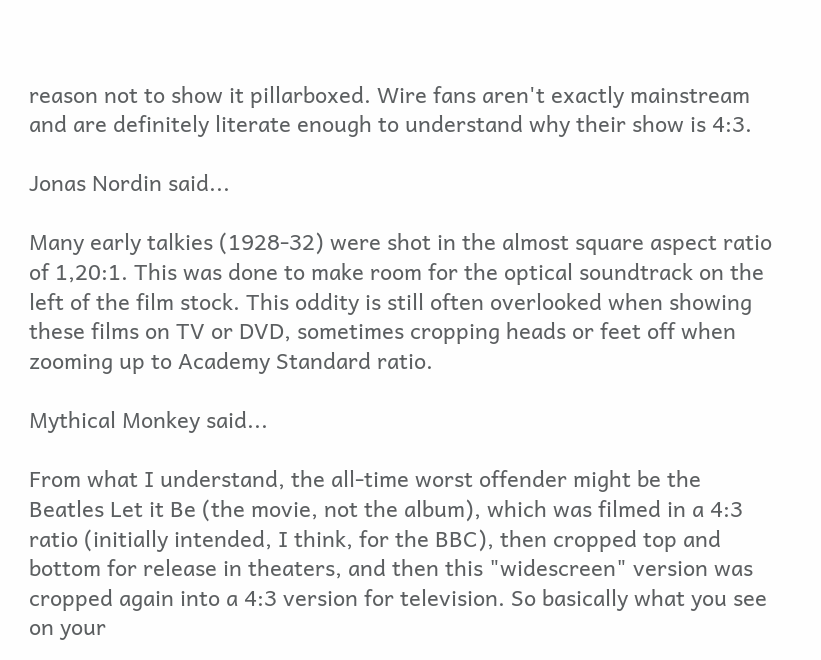reason not to show it pillarboxed. Wire fans aren't exactly mainstream and are definitely literate enough to understand why their show is 4:3.

Jonas Nordin said...

Many early talkies (1928-32) were shot in the almost square aspect ratio of 1,20:1. This was done to make room for the optical soundtrack on the left of the film stock. This oddity is still often overlooked when showing these films on TV or DVD, sometimes cropping heads or feet off when zooming up to Academy Standard ratio.

Mythical Monkey said...

From what I understand, the all-time worst offender might be the Beatles Let it Be (the movie, not the album), which was filmed in a 4:3 ratio (initially intended, I think, for the BBC), then cropped top and bottom for release in theaters, and then this "widescreen" version was cropped again into a 4:3 version for television. So basically what you see on your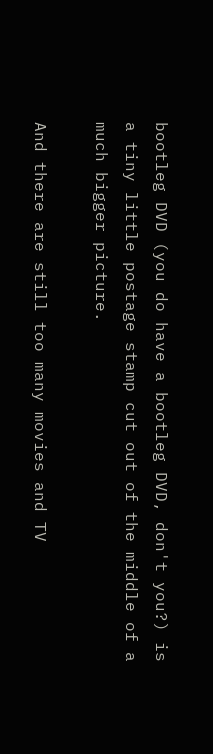bootleg DVD (you do have a bootleg DVD, don't you?) is a tiny little postage stamp cut out of the middle of a much bigger picture.

And there are still too many movies and TV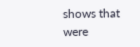shows that were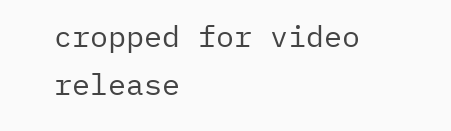cropped for video release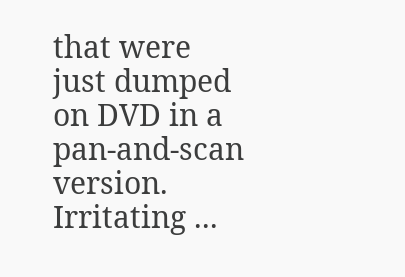that were just dumped on DVD in a pan-and-scan version. Irritating ...